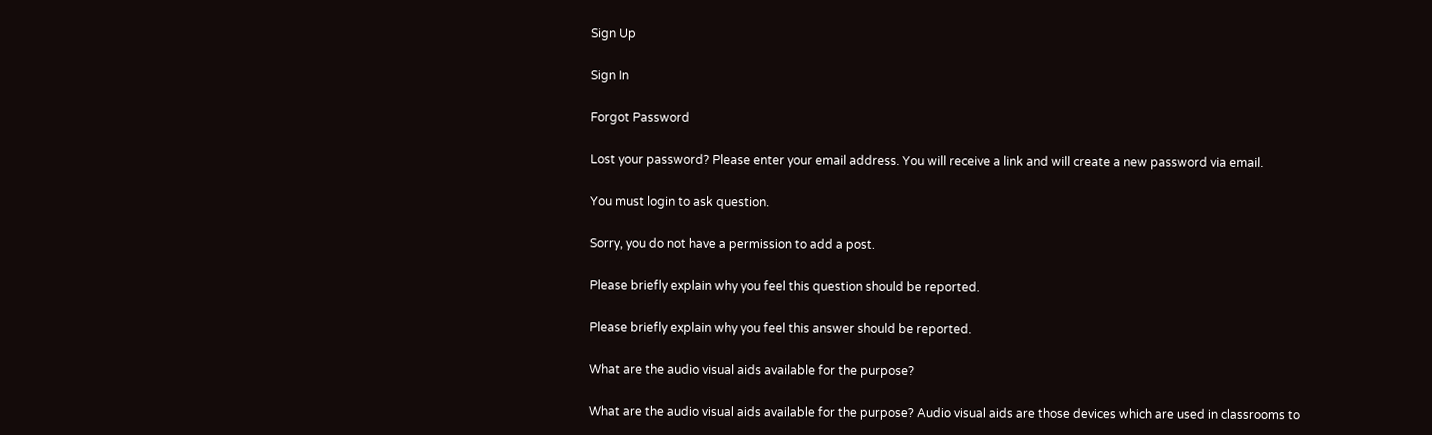Sign Up

Sign In

Forgot Password

Lost your password? Please enter your email address. You will receive a link and will create a new password via email.

You must login to ask question.

Sorry, you do not have a permission to add a post.

Please briefly explain why you feel this question should be reported.

Please briefly explain why you feel this answer should be reported.

What are the audio visual aids available for the purpose?

What are the audio visual aids available for the purpose? Audio visual aids are those devices which are used in classrooms to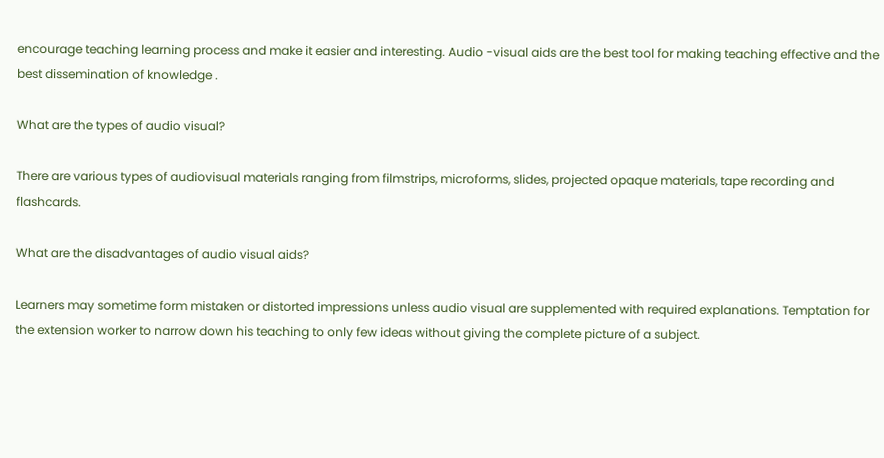encourage teaching learning process and make it easier and interesting. Audio -visual aids are the best tool for making teaching effective and the best dissemination of knowledge .

What are the types of audio visual?

There are various types of audiovisual materials ranging from filmstrips, microforms, slides, projected opaque materials, tape recording and flashcards.

What are the disadvantages of audio visual aids?

Learners may sometime form mistaken or distorted impressions unless audio visual are supplemented with required explanations. Temptation for the extension worker to narrow down his teaching to only few ideas without giving the complete picture of a subject.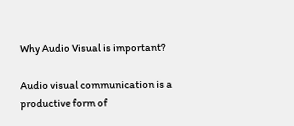Why Audio Visual is important?

Audio visual communication is a productive form of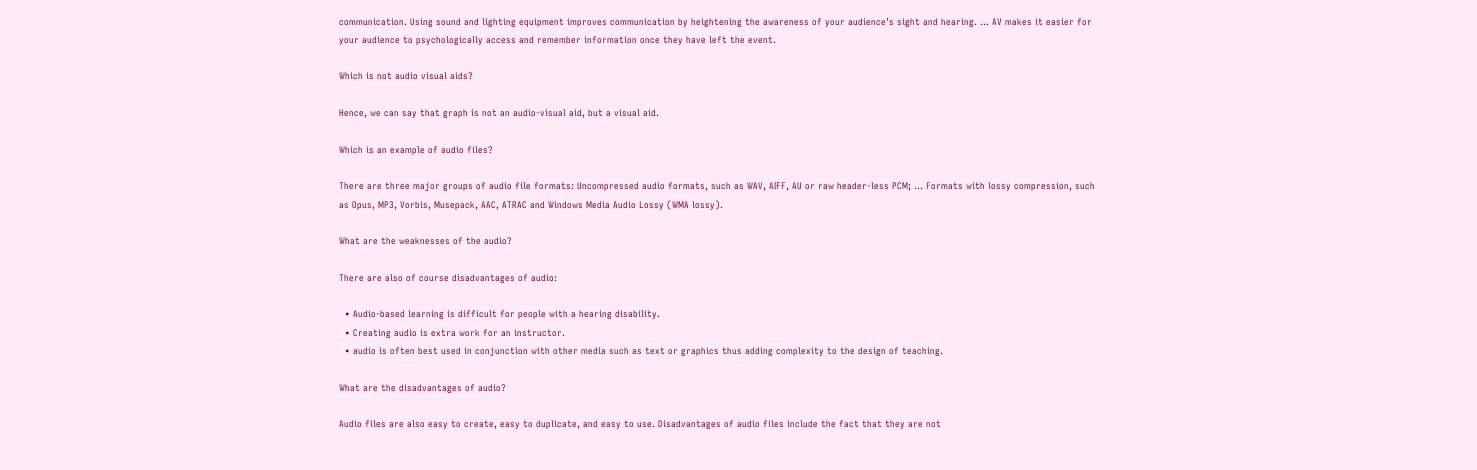communication. Using sound and lighting equipment improves communication by heightening the awareness of your audience’s sight and hearing. … AV makes it easier for your audience to psychologically access and remember information once they have left the event.

Which is not audio visual aids?

Hence, we can say that graph is not an audio-visual aid, but a visual aid.

Which is an example of audio files?

There are three major groups of audio file formats: Uncompressed audio formats, such as WAV, AIFF, AU or raw header-less PCM; … Formats with lossy compression, such as Opus, MP3, Vorbis, Musepack, AAC, ATRAC and Windows Media Audio Lossy (WMA lossy).

What are the weaknesses of the audio?

There are also of course disadvantages of audio:

  • Audio-based learning is difficult for people with a hearing disability.
  • Creating audio is extra work for an instructor.
  • audio is often best used in conjunction with other media such as text or graphics thus adding complexity to the design of teaching.

What are the disadvantages of audio?

Audio files are also easy to create, easy to duplicate, and easy to use. Disadvantages of audio files include the fact that they are not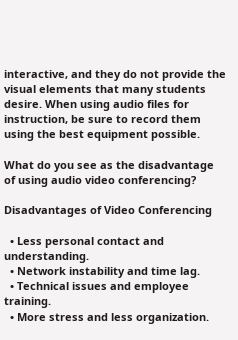interactive, and they do not provide the visual elements that many students desire. When using audio files for instruction, be sure to record them using the best equipment possible.

What do you see as the disadvantage of using audio video conferencing?

Disadvantages of Video Conferencing

  • Less personal contact and understanding.
  • Network instability and time lag.
  • Technical issues and employee training.
  • More stress and less organization.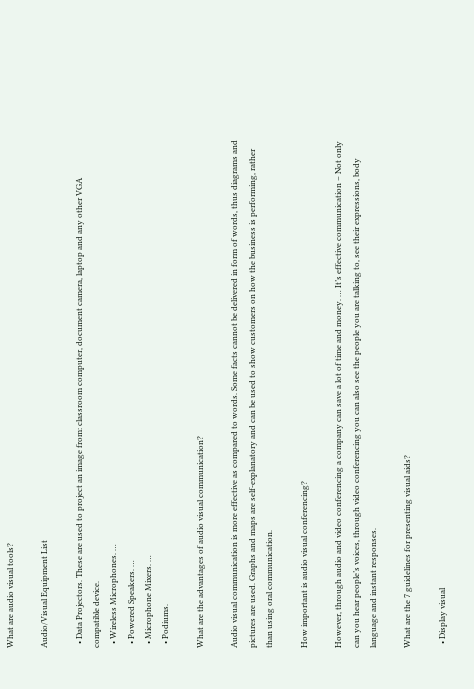What are audio visual tools?

Audio/Visual Equipment List

  • Data Projectors. These are used to project an image from: classroom computer, document camera, laptop and any other VGA compatible device.
  • Wireless Microphones. …
  • Powered Speakers. …
  • Microphone Mixers. …
  • Podiums.

What are the advantages of audio visual communication?

Audio visual communication is more effective as compared to words. Some facts cannot be delivered in form of words, thus diagrams and pictures are used. Graphs and maps are self-explanatory and can be used to show customers on how the business is performing, rather than using oral communication.

How important is audio visual conferencing?

However, through audio and video conferencing a company can save a lot of time and money. … It’s effective communication – Not only can you hear people’s voices, through video conferencing you can also see the people you are talking to, see their expressions, body language and instant responses.

What are the 7 guidelines for presenting visual aids?

  • Display visual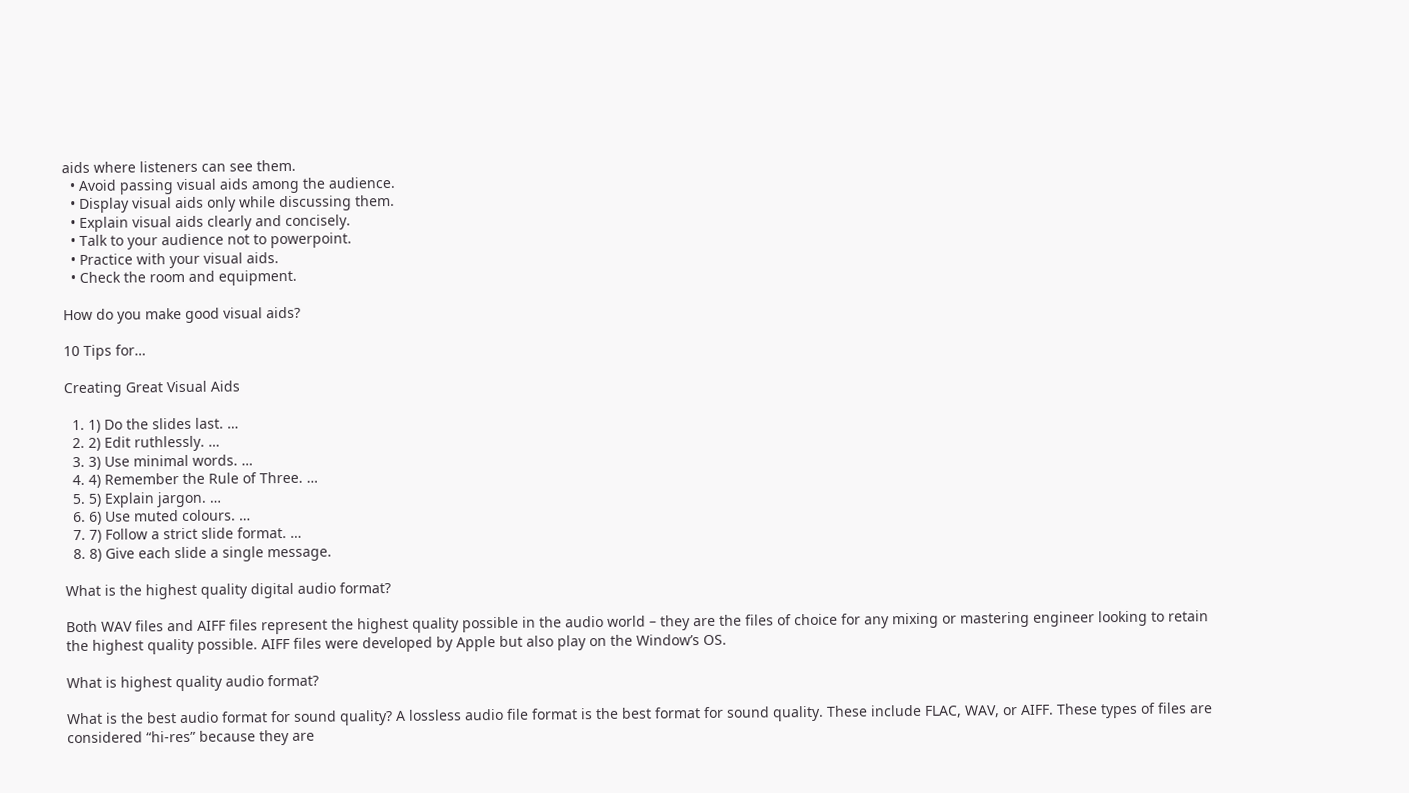aids where listeners can see them.
  • Avoid passing visual aids among the audience.
  • Display visual aids only while discussing them.
  • Explain visual aids clearly and concisely.
  • Talk to your audience not to powerpoint.
  • Practice with your visual aids.
  • Check the room and equipment.

How do you make good visual aids?

10 Tips for…

Creating Great Visual Aids

  1. 1) Do the slides last. …
  2. 2) Edit ruthlessly. …
  3. 3) Use minimal words. …
  4. 4) Remember the Rule of Three. …
  5. 5) Explain jargon. …
  6. 6) Use muted colours. …
  7. 7) Follow a strict slide format. …
  8. 8) Give each slide a single message.

What is the highest quality digital audio format?

Both WAV files and AIFF files represent the highest quality possible in the audio world – they are the files of choice for any mixing or mastering engineer looking to retain the highest quality possible. AIFF files were developed by Apple but also play on the Window’s OS.

What is highest quality audio format?

What is the best audio format for sound quality? A lossless audio file format is the best format for sound quality. These include FLAC, WAV, or AIFF. These types of files are considered “hi-res” because they are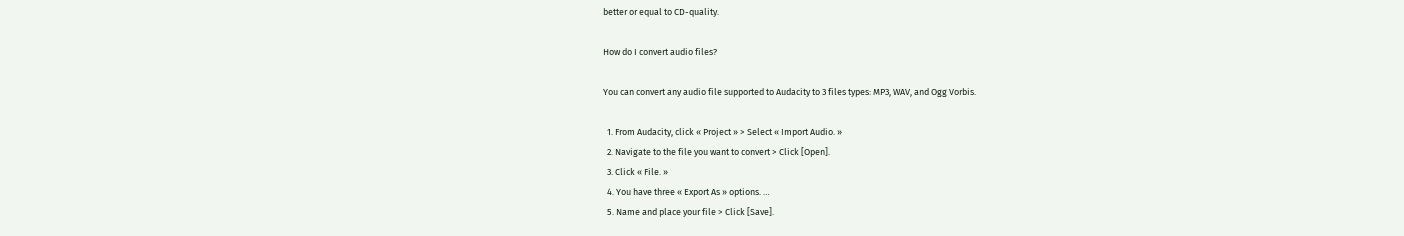better or equal to CD-quality.

How do I convert audio files?

You can convert any audio file supported to Audacity to 3 files types: MP3, WAV, and Ogg Vorbis.

  1. From Audacity, click « Project » > Select « Import Audio. »
  2. Navigate to the file you want to convert > Click [Open].
  3. Click « File. »
  4. You have three « Export As » options. …
  5. Name and place your file > Click [Save].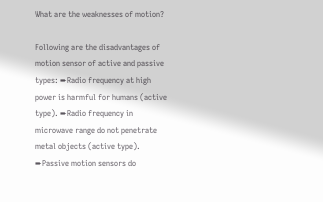What are the weaknesses of motion?

Following are the disadvantages of motion sensor of active and passive types: ➨Radio frequency at high power is harmful for humans (active type). ➨Radio frequency in microwave range do not penetrate metal objects (active type). ➨Passive motion sensors do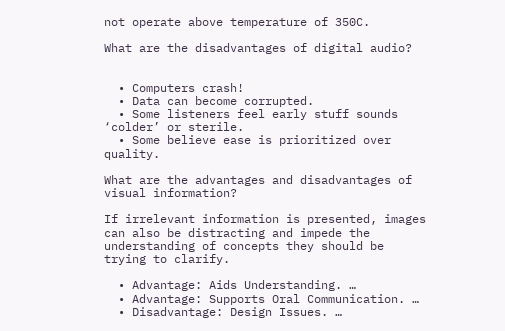not operate above temperature of 350C.

What are the disadvantages of digital audio?


  • Computers crash!
  • Data can become corrupted.
  • Some listeners feel early stuff sounds ‘colder’ or sterile.
  • Some believe ease is prioritized over quality.

What are the advantages and disadvantages of visual information?

If irrelevant information is presented, images can also be distracting and impede the understanding of concepts they should be trying to clarify.

  • Advantage: Aids Understanding. …
  • Advantage: Supports Oral Communication. …
  • Disadvantage: Design Issues. …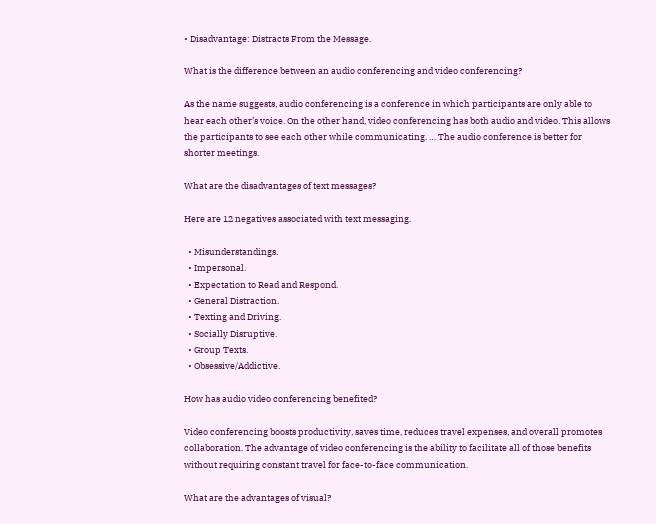• Disadvantage: Distracts From the Message.

What is the difference between an audio conferencing and video conferencing?

As the name suggests, audio conferencing is a conference in which participants are only able to hear each other’s voice. On the other hand, video conferencing has both audio and video. This allows the participants to see each other while communicating. … The audio conference is better for shorter meetings.

What are the disadvantages of text messages?

Here are 12 negatives associated with text messaging.

  • Misunderstandings.
  • Impersonal.
  • Expectation to Read and Respond.
  • General Distraction.
  • Texting and Driving.
  • Socially Disruptive.
  • Group Texts.
  • Obsessive/Addictive.

How has audio video conferencing benefited?

Video conferencing boosts productivity, saves time, reduces travel expenses, and overall promotes collaboration. The advantage of video conferencing is the ability to facilitate all of those benefits without requiring constant travel for face-to-face communication.

What are the advantages of visual?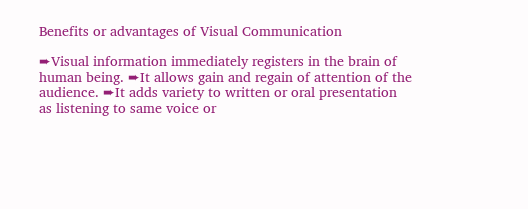Benefits or advantages of Visual Communication

➨Visual information immediately registers in the brain of human being. ➨It allows gain and regain of attention of the audience. ➨It adds variety to written or oral presentation as listening to same voice or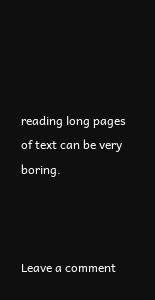reading long pages of text can be very boring.



Leave a comment